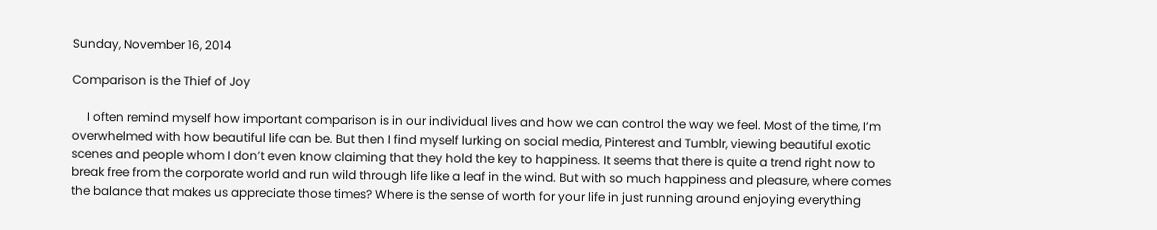Sunday, November 16, 2014

Comparison is the Thief of Joy

     I often remind myself how important comparison is in our individual lives and how we can control the way we feel. Most of the time, I’m overwhelmed with how beautiful life can be. But then I find myself lurking on social media, Pinterest and Tumblr, viewing beautiful exotic scenes and people whom I don’t even know claiming that they hold the key to happiness. It seems that there is quite a trend right now to break free from the corporate world and run wild through life like a leaf in the wind. But with so much happiness and pleasure, where comes the balance that makes us appreciate those times? Where is the sense of worth for your life in just running around enjoying everything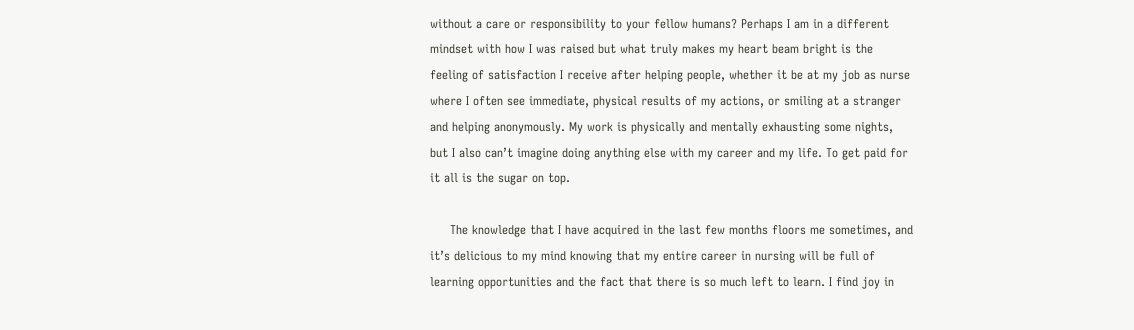without a care or responsibility to your fellow humans? Perhaps I am in a different mindset with how I was raised but what truly makes my heart beam bright is the feeling of satisfaction I receive after helping people, whether it be at my job as nurse where I often see immediate, physical results of my actions, or smiling at a stranger and helping anonymously. My work is physically and mentally exhausting some nights, but I also can’t imagine doing anything else with my career and my life. To get paid for it all is the sugar on top.

     The knowledge that I have acquired in the last few months floors me sometimes, and it’s delicious to my mind knowing that my entire career in nursing will be full of learning opportunities and the fact that there is so much left to learn. I find joy in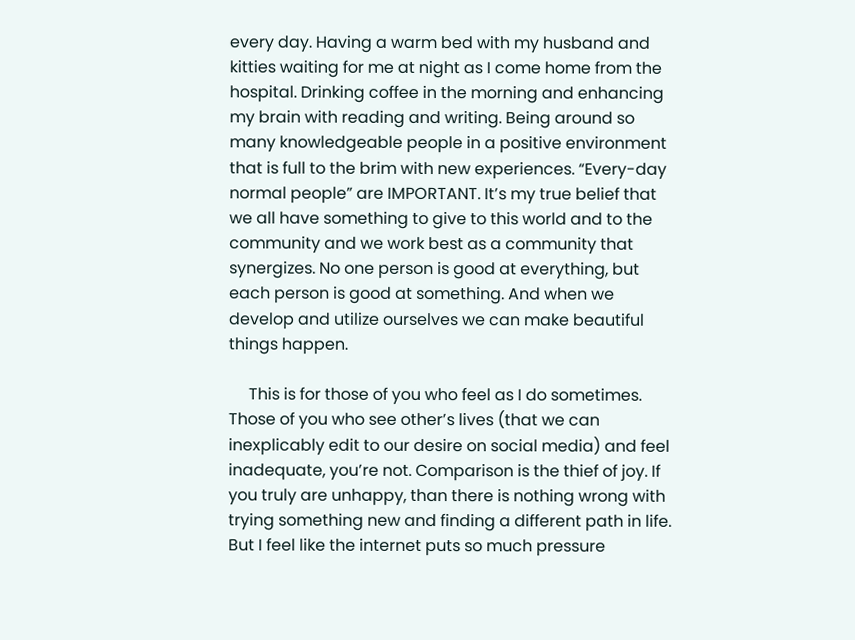every day. Having a warm bed with my husband and kitties waiting for me at night as I come home from the hospital. Drinking coffee in the morning and enhancing my brain with reading and writing. Being around so many knowledgeable people in a positive environment that is full to the brim with new experiences. “Every-day normal people” are IMPORTANT. It’s my true belief that we all have something to give to this world and to the community and we work best as a community that synergizes. No one person is good at everything, but each person is good at something. And when we develop and utilize ourselves we can make beautiful things happen.

     This is for those of you who feel as I do sometimes. Those of you who see other’s lives (that we can inexplicably edit to our desire on social media) and feel inadequate, you’re not. Comparison is the thief of joy. If you truly are unhappy, than there is nothing wrong with trying something new and finding a different path in life. But I feel like the internet puts so much pressure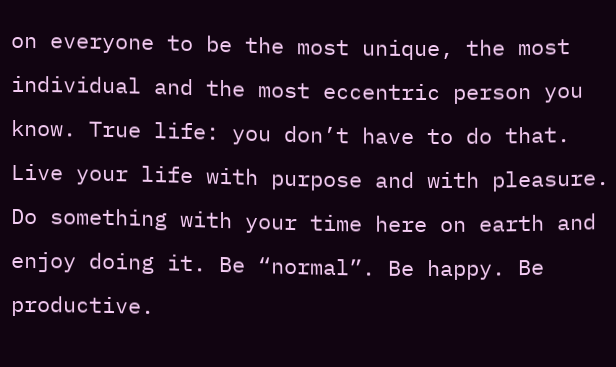on everyone to be the most unique, the most individual and the most eccentric person you know. True life: you don’t have to do that. Live your life with purpose and with pleasure. Do something with your time here on earth and enjoy doing it. Be “normal”. Be happy. Be productive.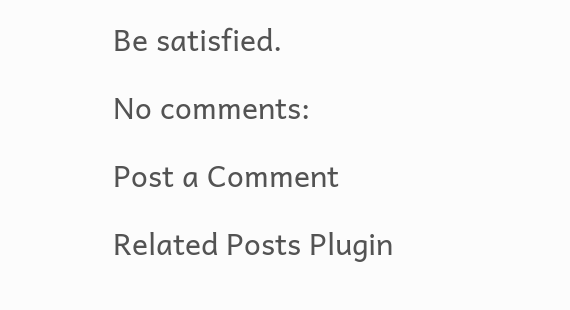Be satisfied.

No comments:

Post a Comment

Related Posts Plugin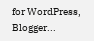for WordPress, Blogger...